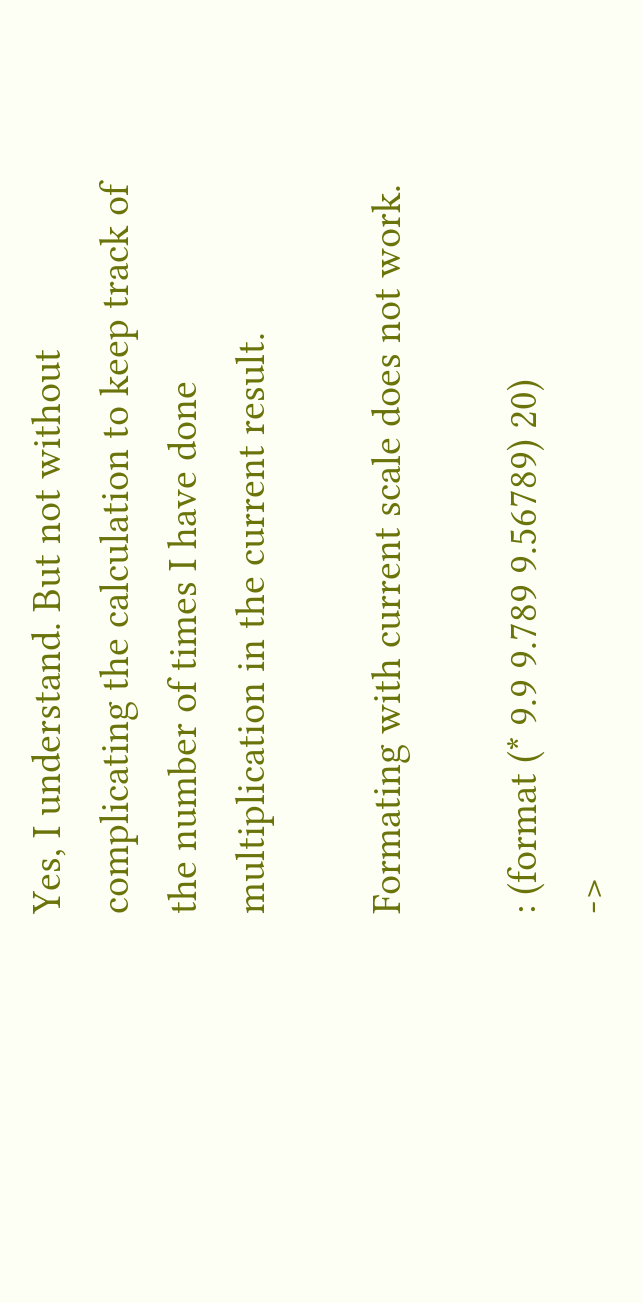Yes, I understand. But not without complicating the calculation to keep track of the number of times I have done multiplication in the current result.

Formating with current scale does not work.

: (format (* 9.9 9.789 9.56789) 20)
->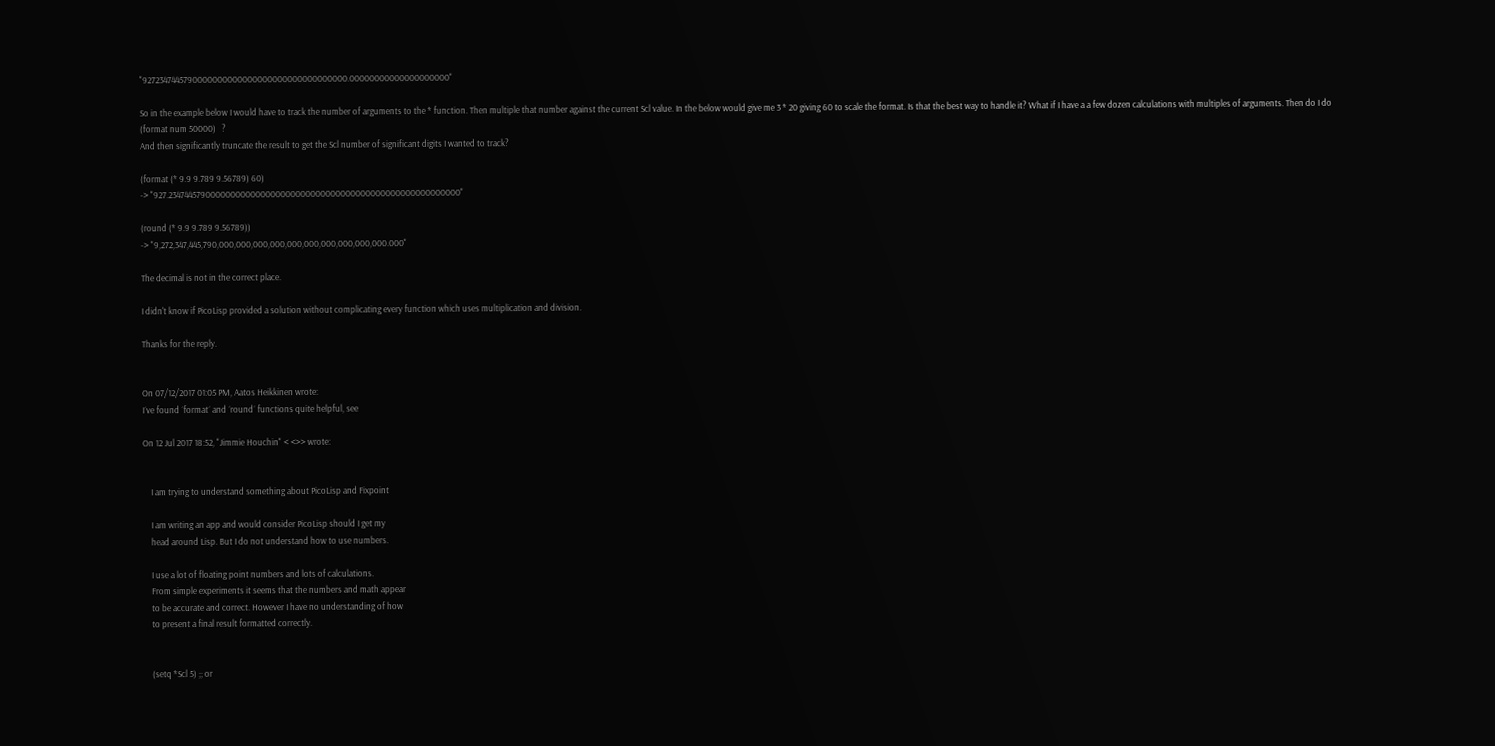"9272347445790000000000000000000000000000000.00000000000000000000"

So in the example below I would have to track the number of arguments to the * function. Then multiple that number against the current Scl value. In the below would give me 3 * 20 giving 60 to scale the format. Is that the best way to handle it? What if I have a a few dozen calculations with multiples of arguments. Then do I do
(format num 50000)   ?
And then significantly truncate the result to get the Scl number of significant digits I wanted to track?

(format (* 9.9 9.789 9.56789) 60)
-> "927.234744579000000000000000000000000000000000000000000000000000"

(round (* 9.9 9.789 9.56789))
-> "9,272,347,445,790,000,000,000,000,000,000,000,000,000,000.000"

The decimal is not in the correct place.

I didn't know if PicoLisp provided a solution without complicating every function which uses multiplication and division.

Thanks for the reply.


On 07/12/2017 01:05 PM, Aatos Heikkinen wrote:
I´ve found ´format´ and ´round´ functions quite helpful, see

On 12 Jul 2017 18:52, "Jimmie Houchin" < <>> wrote:


    I am trying to understand something about PicoLisp and Fixpoint

    I am writing an app and would consider PicoLisp should I get my
    head around Lisp. But I do not understand how to use numbers.

    I use a lot of floating point numbers and lots of calculations.
    From simple experiments it seems that the numbers and math appear
    to be accurate and correct. However I have no understanding of how
    to present a final result formatted correctly.


    (setq *Scl 5) ;; or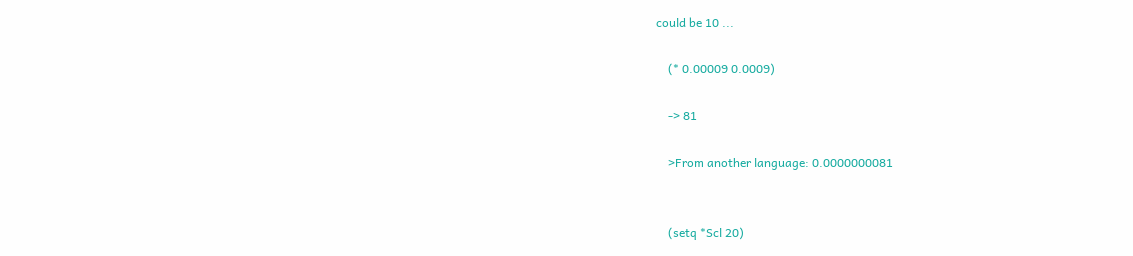could be 10 ...

    (* 0.00009 0.0009)

    -> 81

    >From another language: 0.0000000081


    (setq *Scl 20)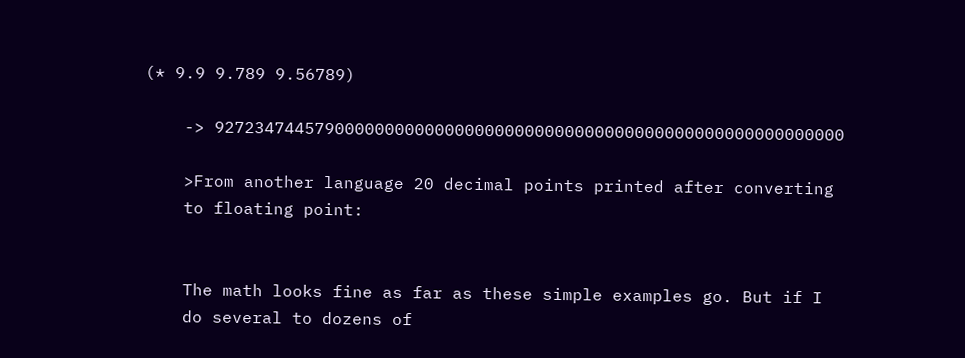(* 9.9 9.789 9.56789)

    -> 927234744579000000000000000000000000000000000000000000000000000

    >From another language 20 decimal points printed after converting
    to floating point:


    The math looks fine as far as these simple examples go. But if I
    do several to dozens of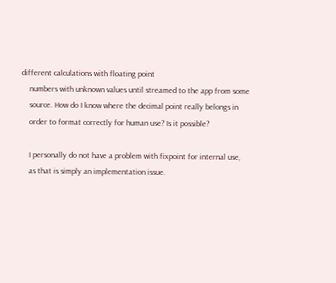different calculations with floating point
    numbers with unknown values until streamed to the app from some
    source. How do I know where the decimal point really belongs in
    order to format correctly for human use? Is it possible?

    I personally do not have a problem with fixpoint for internal use,
    as that is simply an implementation issue.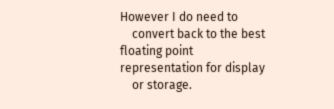However I do need to
    convert back to the best floating point representation for display
    or storage.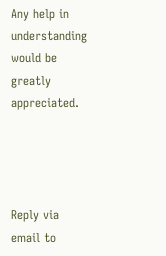Any help in understanding would be greatly appreciated.




Reply via email to